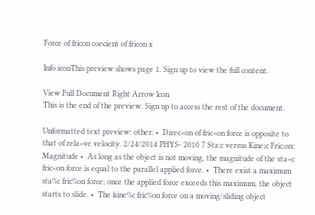Force of fricon coecient of fricon x

Info iconThis preview shows page 1. Sign up to view the full content.

View Full Document Right Arrow Icon
This is the end of the preview. Sign up to access the rest of the document.

Unformatted text preview: other: •  Direc<on of fric<on force is opposite to that of rela<ve velocity. 2/24/2014 PHYS- 2010 7 Sta;c versus Kine;c Fric;on: Magnitude •  As long as the object is not moving, the magnitude of the sta<c fric<on force is equal to the parallel applied force. •  There exist a maximum sta%c fric%on force; once the applied force exceeds this maximum, the object starts to slide. •  The kine%c fric%on force on a moving/sliding object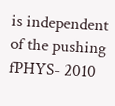is independent of the pushing fPHYS- 2010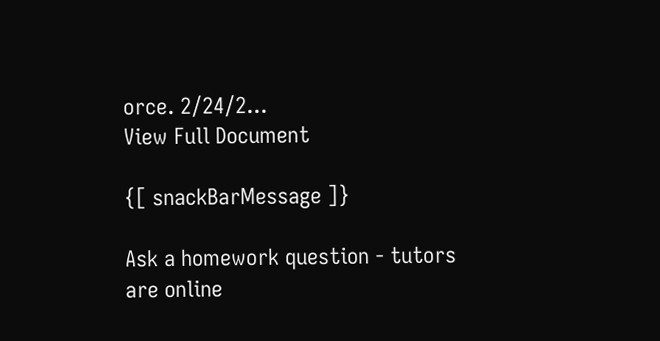orce. 2/24/2...
View Full Document

{[ snackBarMessage ]}

Ask a homework question - tutors are online